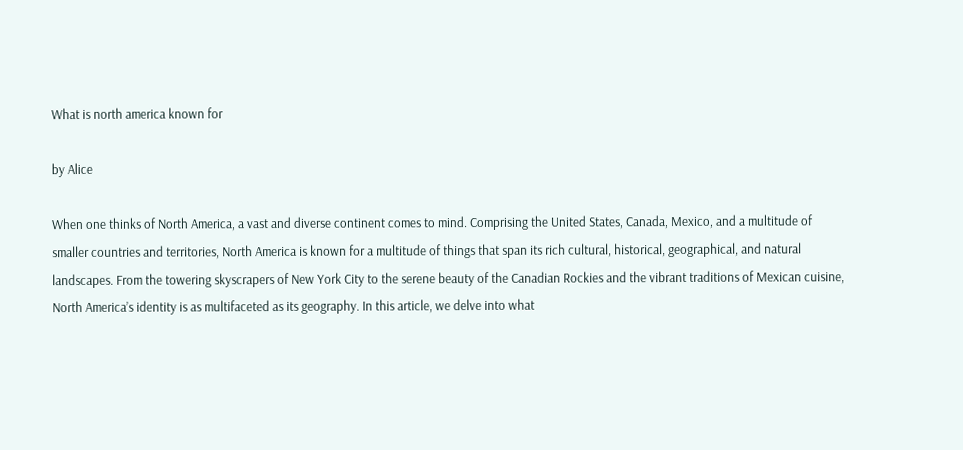What is north america known for

by Alice

When one thinks of North America, a vast and diverse continent comes to mind. Comprising the United States, Canada, Mexico, and a multitude of smaller countries and territories, North America is known for a multitude of things that span its rich cultural, historical, geographical, and natural landscapes. From the towering skyscrapers of New York City to the serene beauty of the Canadian Rockies and the vibrant traditions of Mexican cuisine, North America’s identity is as multifaceted as its geography. In this article, we delve into what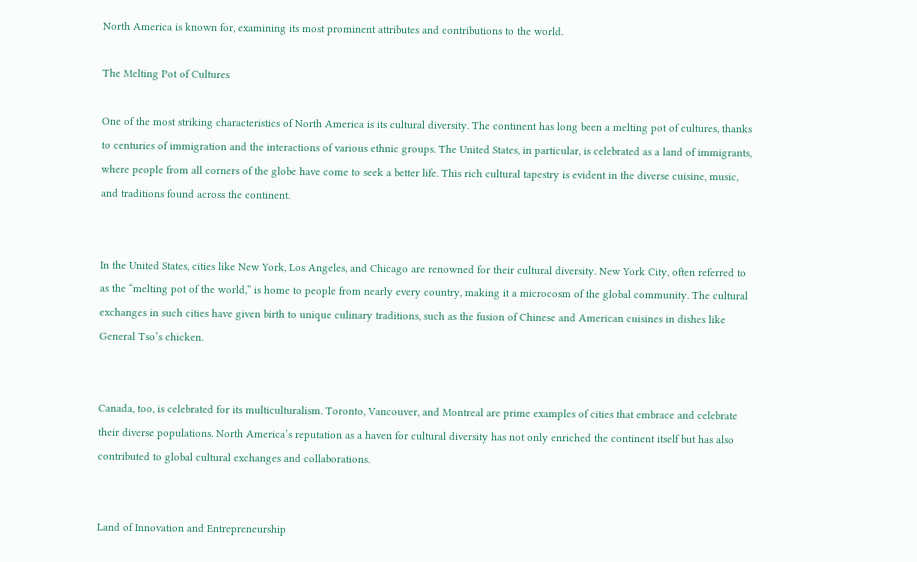North America is known for, examining its most prominent attributes and contributions to the world.

The Melting Pot of Cultures

One of the most striking characteristics of North America is its cultural diversity. The continent has long been a melting pot of cultures, thanks to centuries of immigration and the interactions of various ethnic groups. The United States, in particular, is celebrated as a land of immigrants, where people from all corners of the globe have come to seek a better life. This rich cultural tapestry is evident in the diverse cuisine, music, and traditions found across the continent.


In the United States, cities like New York, Los Angeles, and Chicago are renowned for their cultural diversity. New York City, often referred to as the “melting pot of the world,” is home to people from nearly every country, making it a microcosm of the global community. The cultural exchanges in such cities have given birth to unique culinary traditions, such as the fusion of Chinese and American cuisines in dishes like General Tso’s chicken.


Canada, too, is celebrated for its multiculturalism. Toronto, Vancouver, and Montreal are prime examples of cities that embrace and celebrate their diverse populations. North America’s reputation as a haven for cultural diversity has not only enriched the continent itself but has also contributed to global cultural exchanges and collaborations.


Land of Innovation and Entrepreneurship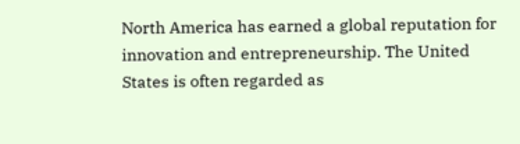North America has earned a global reputation for innovation and entrepreneurship. The United States is often regarded as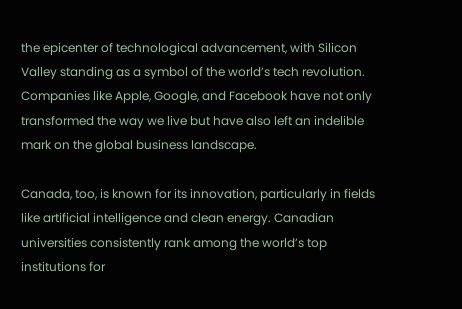the epicenter of technological advancement, with Silicon Valley standing as a symbol of the world’s tech revolution. Companies like Apple, Google, and Facebook have not only transformed the way we live but have also left an indelible mark on the global business landscape.

Canada, too, is known for its innovation, particularly in fields like artificial intelligence and clean energy. Canadian universities consistently rank among the world’s top institutions for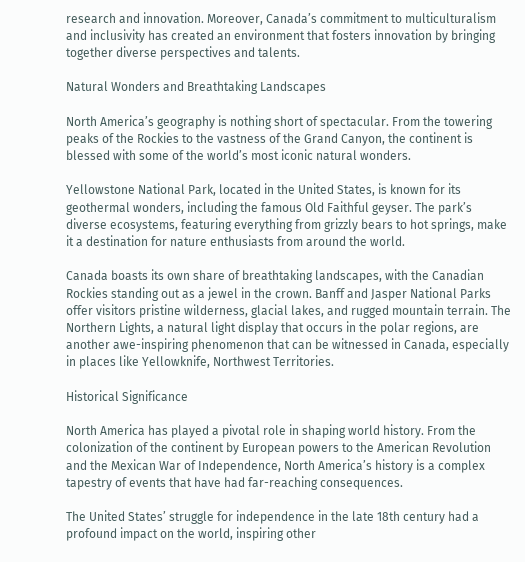research and innovation. Moreover, Canada’s commitment to multiculturalism and inclusivity has created an environment that fosters innovation by bringing together diverse perspectives and talents.

Natural Wonders and Breathtaking Landscapes

North America’s geography is nothing short of spectacular. From the towering peaks of the Rockies to the vastness of the Grand Canyon, the continent is blessed with some of the world’s most iconic natural wonders.

Yellowstone National Park, located in the United States, is known for its geothermal wonders, including the famous Old Faithful geyser. The park’s diverse ecosystems, featuring everything from grizzly bears to hot springs, make it a destination for nature enthusiasts from around the world.

Canada boasts its own share of breathtaking landscapes, with the Canadian Rockies standing out as a jewel in the crown. Banff and Jasper National Parks offer visitors pristine wilderness, glacial lakes, and rugged mountain terrain. The Northern Lights, a natural light display that occurs in the polar regions, are another awe-inspiring phenomenon that can be witnessed in Canada, especially in places like Yellowknife, Northwest Territories.

Historical Significance

North America has played a pivotal role in shaping world history. From the colonization of the continent by European powers to the American Revolution and the Mexican War of Independence, North America’s history is a complex tapestry of events that have had far-reaching consequences.

The United States’ struggle for independence in the late 18th century had a profound impact on the world, inspiring other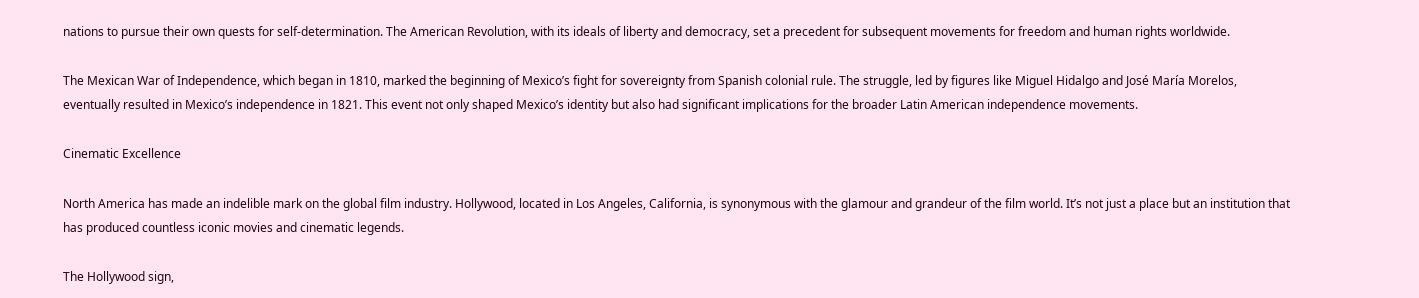nations to pursue their own quests for self-determination. The American Revolution, with its ideals of liberty and democracy, set a precedent for subsequent movements for freedom and human rights worldwide.

The Mexican War of Independence, which began in 1810, marked the beginning of Mexico’s fight for sovereignty from Spanish colonial rule. The struggle, led by figures like Miguel Hidalgo and José María Morelos, eventually resulted in Mexico’s independence in 1821. This event not only shaped Mexico’s identity but also had significant implications for the broader Latin American independence movements.

Cinematic Excellence

North America has made an indelible mark on the global film industry. Hollywood, located in Los Angeles, California, is synonymous with the glamour and grandeur of the film world. It’s not just a place but an institution that has produced countless iconic movies and cinematic legends.

The Hollywood sign,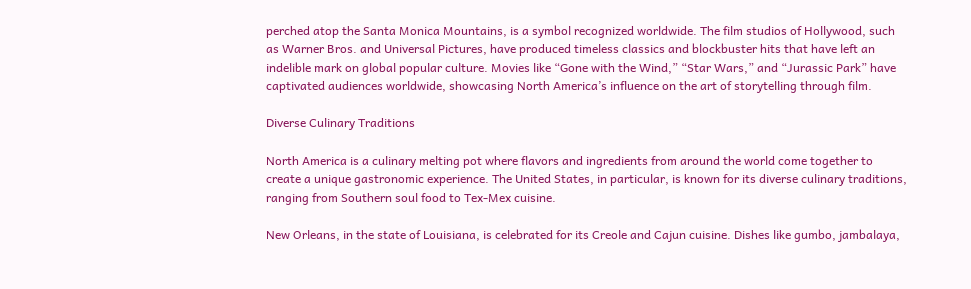perched atop the Santa Monica Mountains, is a symbol recognized worldwide. The film studios of Hollywood, such as Warner Bros. and Universal Pictures, have produced timeless classics and blockbuster hits that have left an indelible mark on global popular culture. Movies like “Gone with the Wind,” “Star Wars,” and “Jurassic Park” have captivated audiences worldwide, showcasing North America’s influence on the art of storytelling through film.

Diverse Culinary Traditions

North America is a culinary melting pot where flavors and ingredients from around the world come together to create a unique gastronomic experience. The United States, in particular, is known for its diverse culinary traditions, ranging from Southern soul food to Tex-Mex cuisine.

New Orleans, in the state of Louisiana, is celebrated for its Creole and Cajun cuisine. Dishes like gumbo, jambalaya,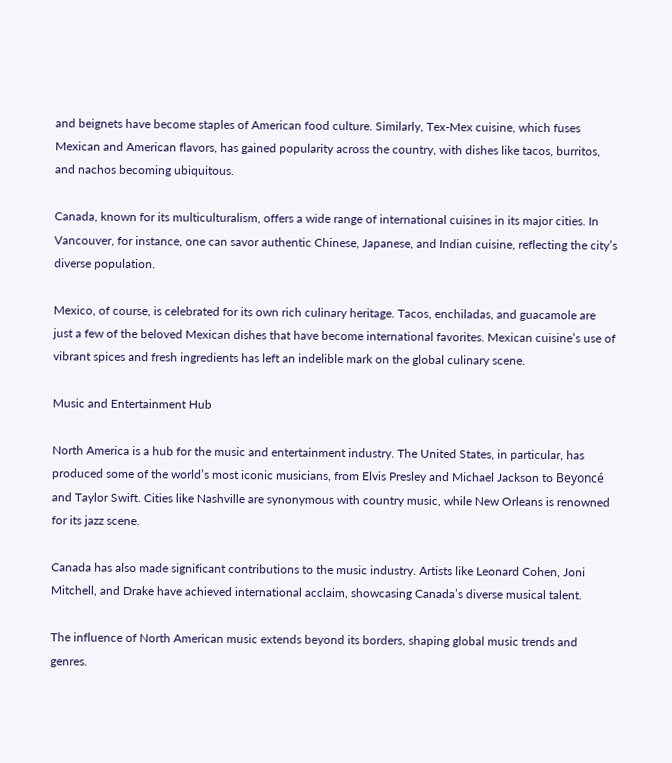and beignets have become staples of American food culture. Similarly, Tex-Mex cuisine, which fuses Mexican and American flavors, has gained popularity across the country, with dishes like tacos, burritos, and nachos becoming ubiquitous.

Canada, known for its multiculturalism, offers a wide range of international cuisines in its major cities. In Vancouver, for instance, one can savor authentic Chinese, Japanese, and Indian cuisine, reflecting the city’s diverse population.

Mexico, of course, is celebrated for its own rich culinary heritage. Tacos, enchiladas, and guacamole are just a few of the beloved Mexican dishes that have become international favorites. Mexican cuisine’s use of vibrant spices and fresh ingredients has left an indelible mark on the global culinary scene.

Music and Entertainment Hub

North America is a hub for the music and entertainment industry. The United States, in particular, has produced some of the world’s most iconic musicians, from Elvis Presley and Michael Jackson to Beyoncé and Taylor Swift. Cities like Nashville are synonymous with country music, while New Orleans is renowned for its jazz scene.

Canada has also made significant contributions to the music industry. Artists like Leonard Cohen, Joni Mitchell, and Drake have achieved international acclaim, showcasing Canada’s diverse musical talent.

The influence of North American music extends beyond its borders, shaping global music trends and genres.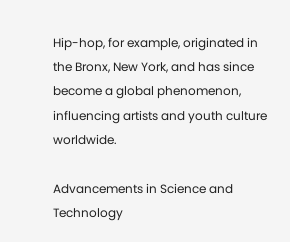Hip-hop, for example, originated in the Bronx, New York, and has since become a global phenomenon, influencing artists and youth culture worldwide.

Advancements in Science and Technology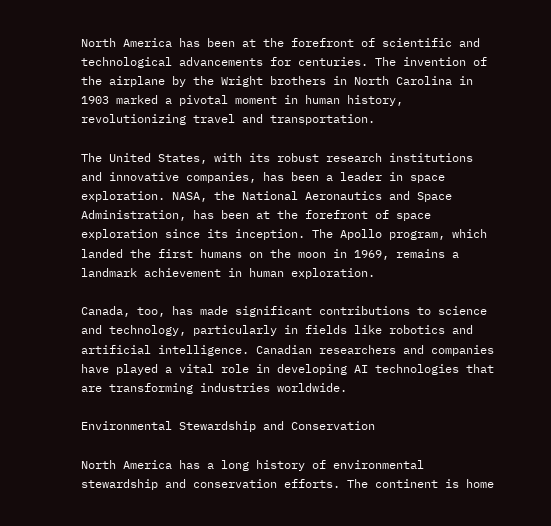North America has been at the forefront of scientific and technological advancements for centuries. The invention of the airplane by the Wright brothers in North Carolina in 1903 marked a pivotal moment in human history, revolutionizing travel and transportation.

The United States, with its robust research institutions and innovative companies, has been a leader in space exploration. NASA, the National Aeronautics and Space Administration, has been at the forefront of space exploration since its inception. The Apollo program, which landed the first humans on the moon in 1969, remains a landmark achievement in human exploration.

Canada, too, has made significant contributions to science and technology, particularly in fields like robotics and artificial intelligence. Canadian researchers and companies have played a vital role in developing AI technologies that are transforming industries worldwide.

Environmental Stewardship and Conservation

North America has a long history of environmental stewardship and conservation efforts. The continent is home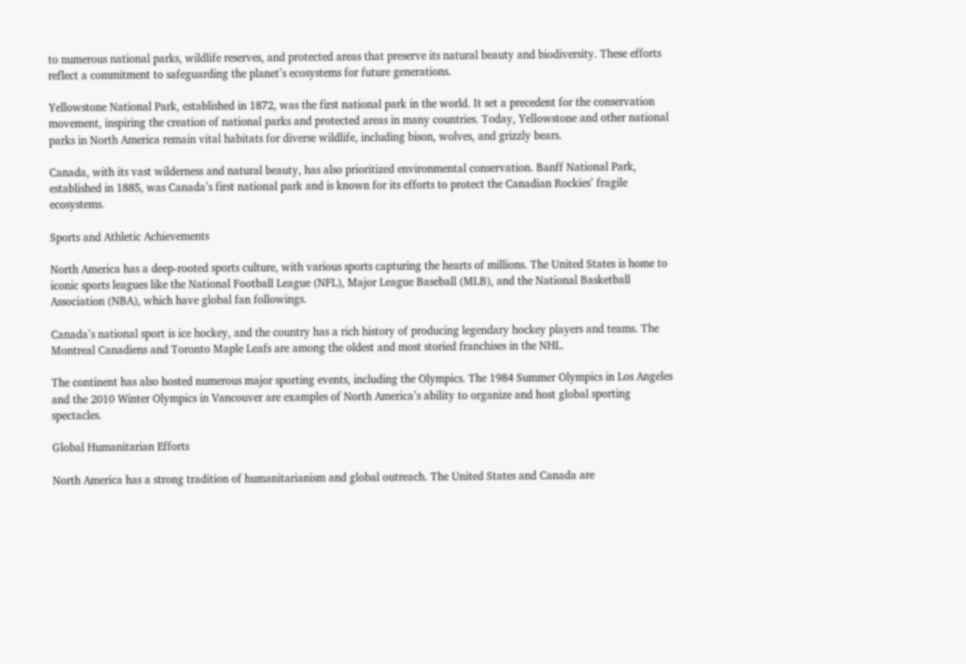to numerous national parks, wildlife reserves, and protected areas that preserve its natural beauty and biodiversity. These efforts reflect a commitment to safeguarding the planet’s ecosystems for future generations.

Yellowstone National Park, established in 1872, was the first national park in the world. It set a precedent for the conservation movement, inspiring the creation of national parks and protected areas in many countries. Today, Yellowstone and other national parks in North America remain vital habitats for diverse wildlife, including bison, wolves, and grizzly bears.

Canada, with its vast wilderness and natural beauty, has also prioritized environmental conservation. Banff National Park, established in 1885, was Canada’s first national park and is known for its efforts to protect the Canadian Rockies’ fragile ecosystems.

Sports and Athletic Achievements

North America has a deep-rooted sports culture, with various sports capturing the hearts of millions. The United States is home to iconic sports leagues like the National Football League (NFL), Major League Baseball (MLB), and the National Basketball Association (NBA), which have global fan followings.

Canada’s national sport is ice hockey, and the country has a rich history of producing legendary hockey players and teams. The Montreal Canadiens and Toronto Maple Leafs are among the oldest and most storied franchises in the NHL.

The continent has also hosted numerous major sporting events, including the Olympics. The 1984 Summer Olympics in Los Angeles and the 2010 Winter Olympics in Vancouver are examples of North America’s ability to organize and host global sporting spectacles.

Global Humanitarian Efforts

North America has a strong tradition of humanitarianism and global outreach. The United States and Canada are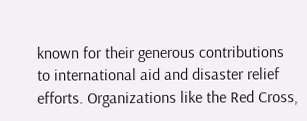known for their generous contributions to international aid and disaster relief efforts. Organizations like the Red Cross,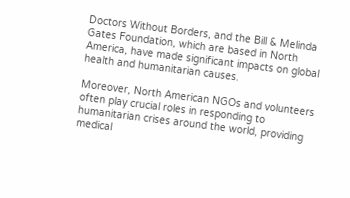Doctors Without Borders, and the Bill & Melinda Gates Foundation, which are based in North America, have made significant impacts on global health and humanitarian causes.

Moreover, North American NGOs and volunteers often play crucial roles in responding to humanitarian crises around the world, providing medical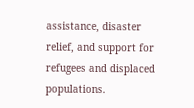assistance, disaster relief, and support for refugees and displaced populations.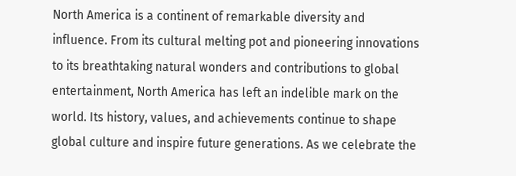North America is a continent of remarkable diversity and influence. From its cultural melting pot and pioneering innovations to its breathtaking natural wonders and contributions to global entertainment, North America has left an indelible mark on the world. Its history, values, and achievements continue to shape global culture and inspire future generations. As we celebrate the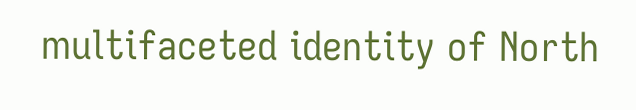multifaceted identity of North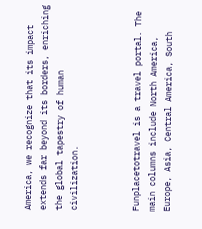America, we recognize that its impact extends far beyond its borders, enriching the global tapestry of human civilization.



Funplacetotravel is a travel portal. The main columns include North America, Europe, Asia, Central America, South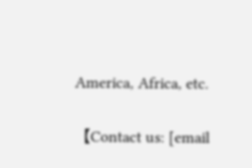America, Africa, etc.

【Contact us: [email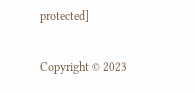protected]

Copyright © 2023